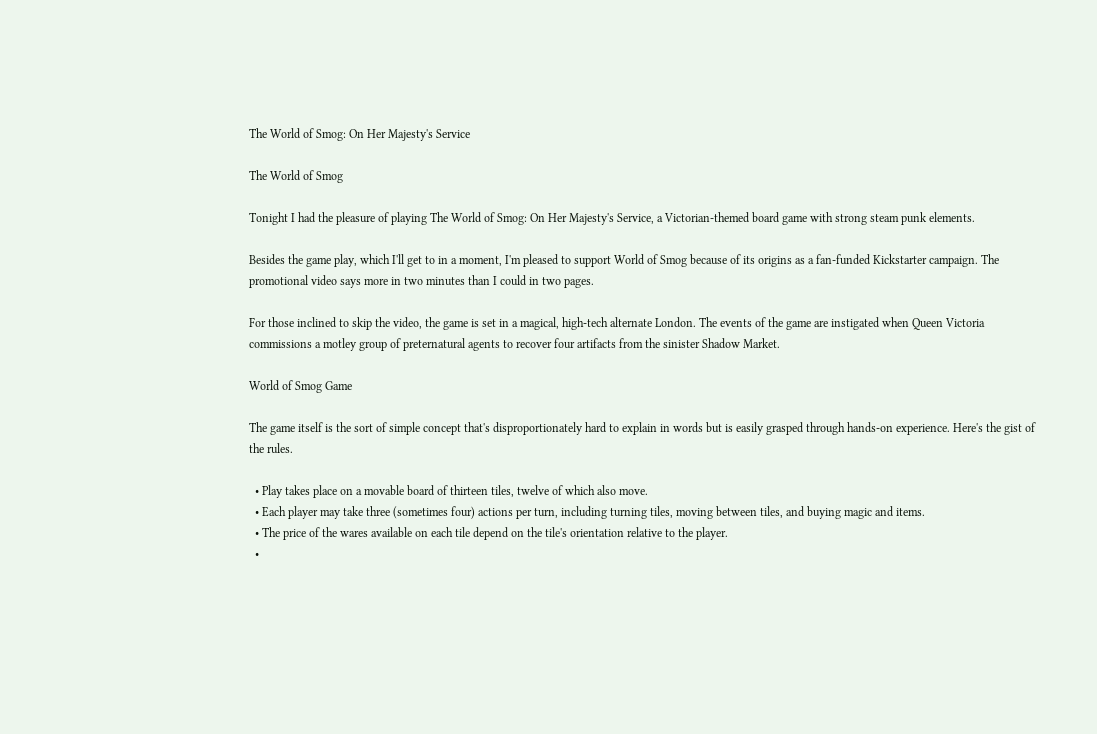The World of Smog: On Her Majesty's Service

The World of Smog

Tonight I had the pleasure of playing The World of Smog: On Her Majesty's Service, a Victorian-themed board game with strong steam punk elements.

Besides the game play, which I'll get to in a moment, I'm pleased to support World of Smog because of its origins as a fan-funded Kickstarter campaign. The promotional video says more in two minutes than I could in two pages.

For those inclined to skip the video, the game is set in a magical, high-tech alternate London. The events of the game are instigated when Queen Victoria commissions a motley group of preternatural agents to recover four artifacts from the sinister Shadow Market.

World of Smog Game

The game itself is the sort of simple concept that's disproportionately hard to explain in words but is easily grasped through hands-on experience. Here's the gist of the rules.

  • Play takes place on a movable board of thirteen tiles, twelve of which also move.
  • Each player may take three (sometimes four) actions per turn, including turning tiles, moving between tiles, and buying magic and items.
  • The price of the wares available on each tile depend on the tile's orientation relative to the player.
  •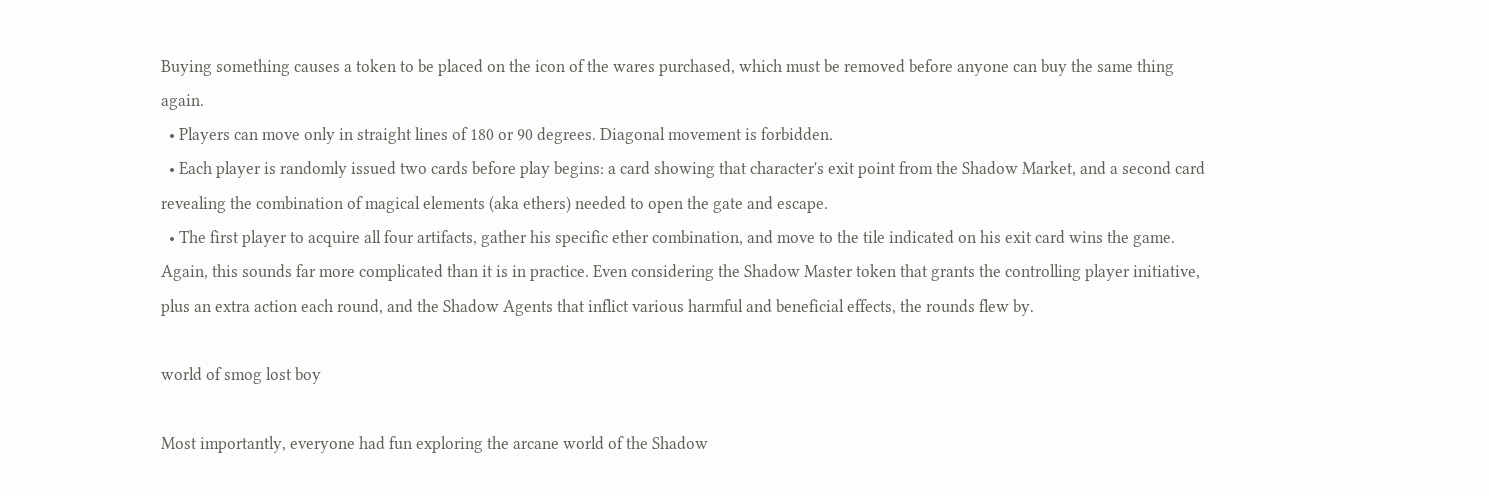Buying something causes a token to be placed on the icon of the wares purchased, which must be removed before anyone can buy the same thing again.
  • Players can move only in straight lines of 180 or 90 degrees. Diagonal movement is forbidden.
  • Each player is randomly issued two cards before play begins: a card showing that character's exit point from the Shadow Market, and a second card revealing the combination of magical elements (aka ethers) needed to open the gate and escape.
  • The first player to acquire all four artifacts, gather his specific ether combination, and move to the tile indicated on his exit card wins the game.
Again, this sounds far more complicated than it is in practice. Even considering the Shadow Master token that grants the controlling player initiative, plus an extra action each round, and the Shadow Agents that inflict various harmful and beneficial effects, the rounds flew by.

world of smog lost boy

Most importantly, everyone had fun exploring the arcane world of the Shadow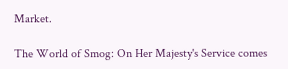Market.

The World of Smog: On Her Majesty's Service comes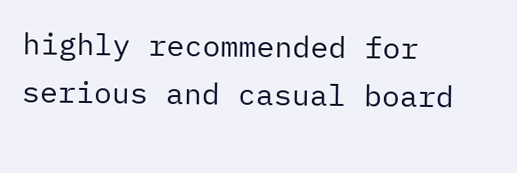highly recommended for serious and casual board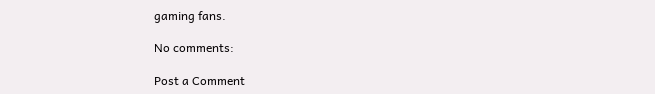gaming fans.

No comments:

Post a Comment